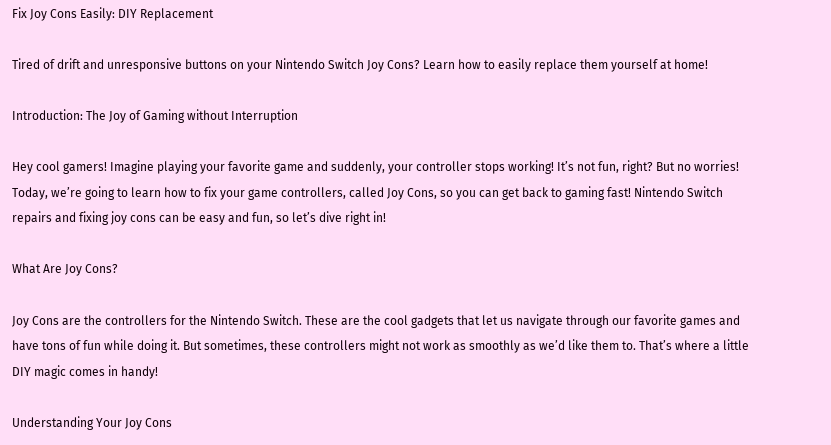Fix Joy Cons Easily: DIY Replacement

Tired of drift and unresponsive buttons on your Nintendo Switch Joy Cons? Learn how to easily replace them yourself at home!

Introduction: The Joy of Gaming without Interruption

Hey cool gamers! Imagine playing your favorite game and suddenly, your controller stops working! It’s not fun, right? But no worries! Today, we’re going to learn how to fix your game controllers, called Joy Cons, so you can get back to gaming fast! Nintendo Switch repairs and fixing joy cons can be easy and fun, so let’s dive right in!

What Are Joy Cons?

Joy Cons are the controllers for the Nintendo Switch. These are the cool gadgets that let us navigate through our favorite games and have tons of fun while doing it. But sometimes, these controllers might not work as smoothly as we’d like them to. That’s where a little DIY magic comes in handy!

Understanding Your Joy Cons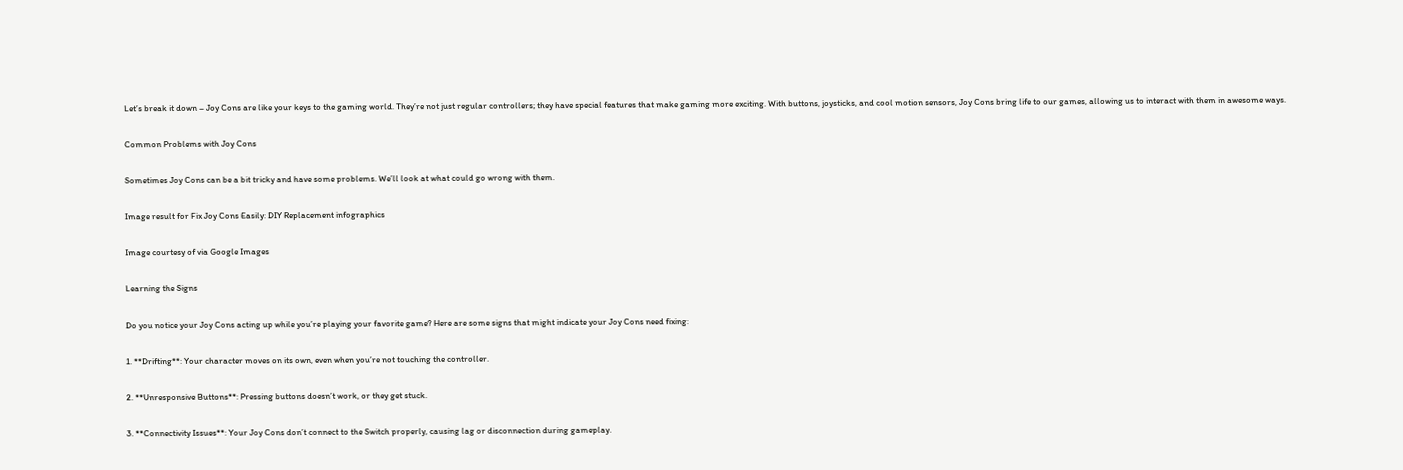Let’s break it down – Joy Cons are like your keys to the gaming world. They’re not just regular controllers; they have special features that make gaming more exciting. With buttons, joysticks, and cool motion sensors, Joy Cons bring life to our games, allowing us to interact with them in awesome ways.

Common Problems with Joy Cons

Sometimes Joy Cons can be a bit tricky and have some problems. We’ll look at what could go wrong with them.

Image result for Fix Joy Cons Easily: DIY Replacement infographics

Image courtesy of via Google Images

Learning the Signs

Do you notice your Joy Cons acting up while you’re playing your favorite game? Here are some signs that might indicate your Joy Cons need fixing:

1. **Drifting**: Your character moves on its own, even when you’re not touching the controller.

2. **Unresponsive Buttons**: Pressing buttons doesn’t work, or they get stuck.

3. **Connectivity Issues**: Your Joy Cons don’t connect to the Switch properly, causing lag or disconnection during gameplay.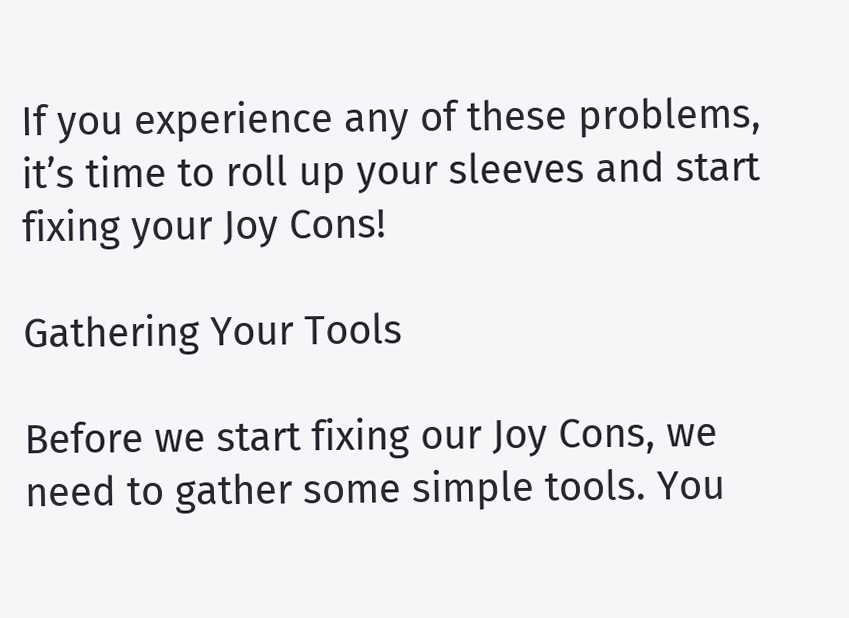If you experience any of these problems, it’s time to roll up your sleeves and start fixing your Joy Cons!

Gathering Your Tools

Before we start fixing our Joy Cons, we need to gather some simple tools. You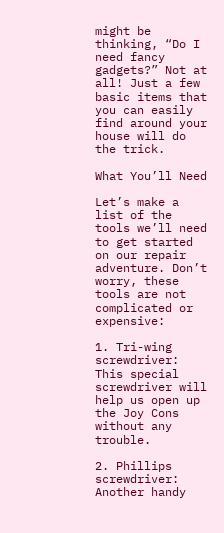might be thinking, “Do I need fancy gadgets?” Not at all! Just a few basic items that you can easily find around your house will do the trick.

What You’ll Need

Let’s make a list of the tools we’ll need to get started on our repair adventure. Don’t worry, these tools are not complicated or expensive:

1. Tri-wing screwdriver: This special screwdriver will help us open up the Joy Cons without any trouble.

2. Phillips screwdriver: Another handy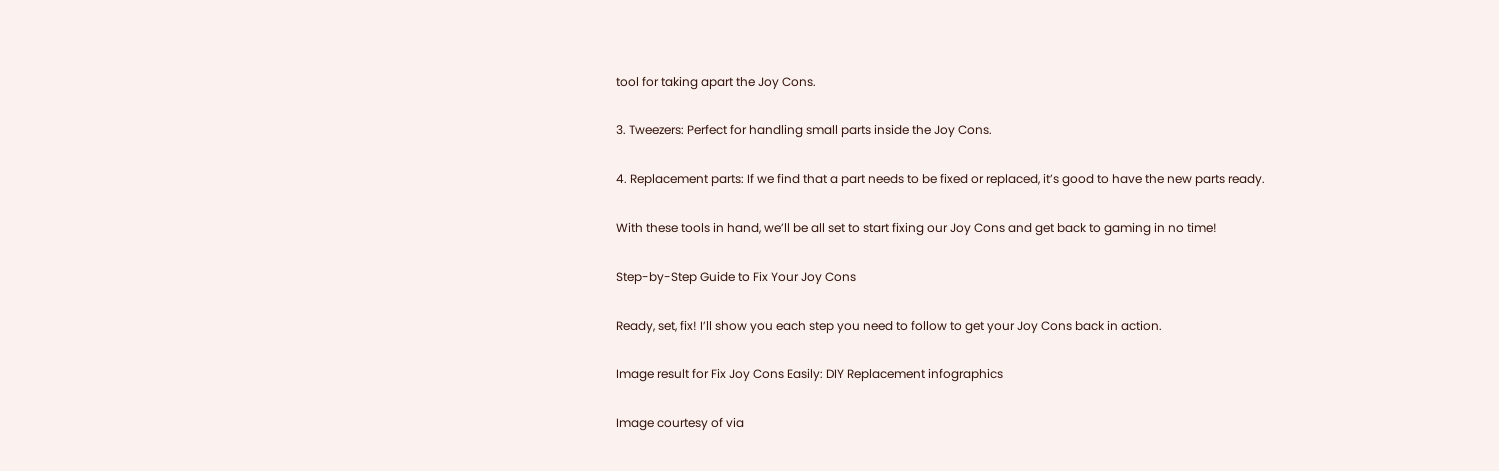tool for taking apart the Joy Cons.

3. Tweezers: Perfect for handling small parts inside the Joy Cons.

4. Replacement parts: If we find that a part needs to be fixed or replaced, it’s good to have the new parts ready.

With these tools in hand, we’ll be all set to start fixing our Joy Cons and get back to gaming in no time!

Step-by-Step Guide to Fix Your Joy Cons

Ready, set, fix! I’ll show you each step you need to follow to get your Joy Cons back in action.

Image result for Fix Joy Cons Easily: DIY Replacement infographics

Image courtesy of via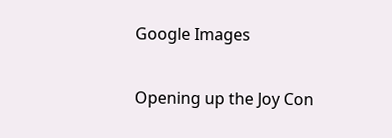Google Images

Opening up the Joy Con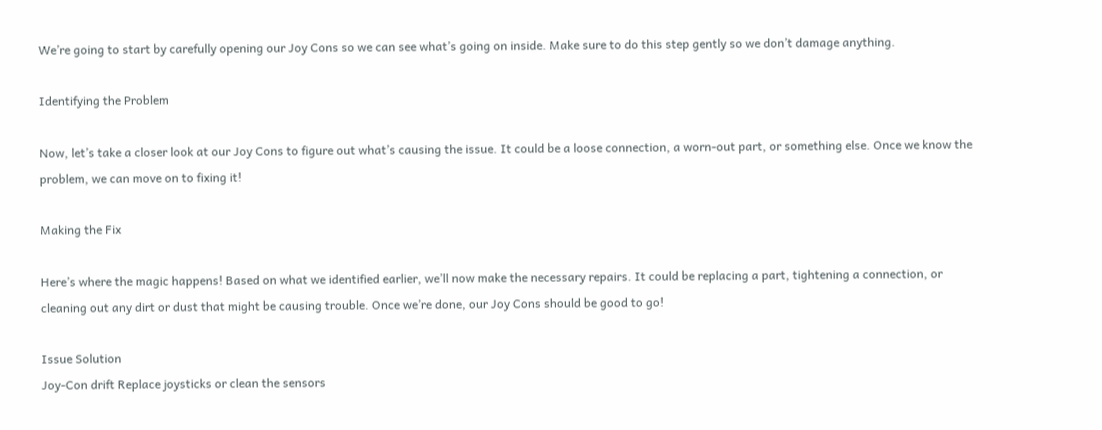We’re going to start by carefully opening our Joy Cons so we can see what’s going on inside. Make sure to do this step gently so we don’t damage anything.

Identifying the Problem

Now, let’s take a closer look at our Joy Cons to figure out what’s causing the issue. It could be a loose connection, a worn-out part, or something else. Once we know the problem, we can move on to fixing it!

Making the Fix

Here’s where the magic happens! Based on what we identified earlier, we’ll now make the necessary repairs. It could be replacing a part, tightening a connection, or cleaning out any dirt or dust that might be causing trouble. Once we’re done, our Joy Cons should be good to go!

Issue Solution
Joy-Con drift Replace joysticks or clean the sensors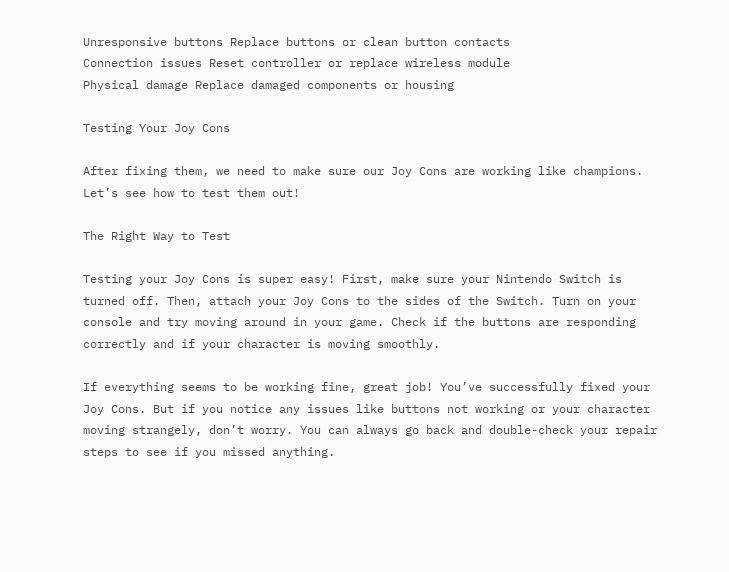Unresponsive buttons Replace buttons or clean button contacts
Connection issues Reset controller or replace wireless module
Physical damage Replace damaged components or housing

Testing Your Joy Cons

After fixing them, we need to make sure our Joy Cons are working like champions. Let’s see how to test them out!

The Right Way to Test

Testing your Joy Cons is super easy! First, make sure your Nintendo Switch is turned off. Then, attach your Joy Cons to the sides of the Switch. Turn on your console and try moving around in your game. Check if the buttons are responding correctly and if your character is moving smoothly.

If everything seems to be working fine, great job! You’ve successfully fixed your Joy Cons. But if you notice any issues like buttons not working or your character moving strangely, don’t worry. You can always go back and double-check your repair steps to see if you missed anything.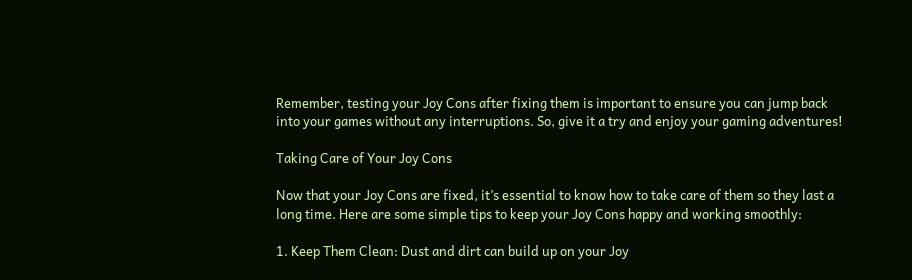Remember, testing your Joy Cons after fixing them is important to ensure you can jump back into your games without any interruptions. So, give it a try and enjoy your gaming adventures!

Taking Care of Your Joy Cons

Now that your Joy Cons are fixed, it’s essential to know how to take care of them so they last a long time. Here are some simple tips to keep your Joy Cons happy and working smoothly:

1. Keep Them Clean: Dust and dirt can build up on your Joy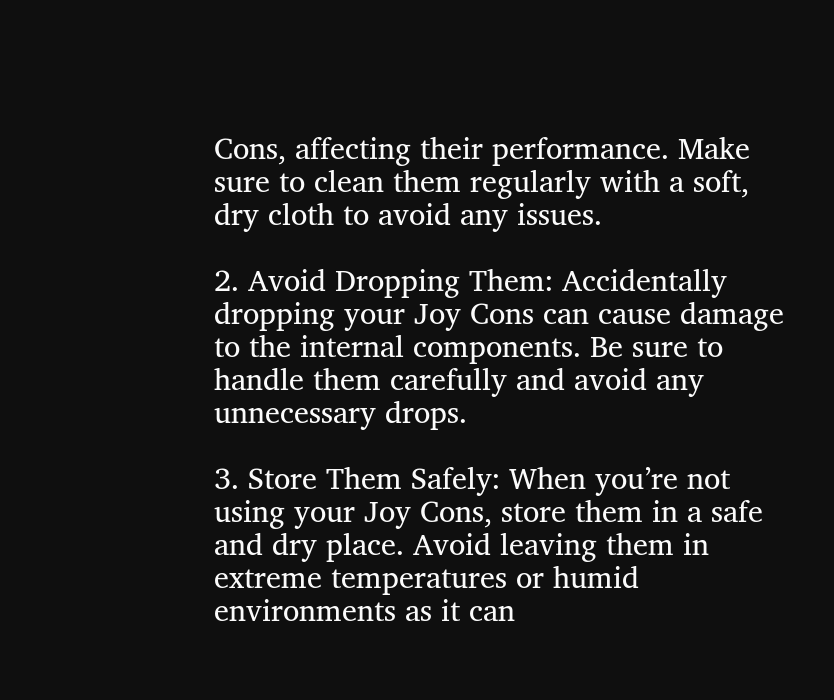Cons, affecting their performance. Make sure to clean them regularly with a soft, dry cloth to avoid any issues.

2. Avoid Dropping Them: Accidentally dropping your Joy Cons can cause damage to the internal components. Be sure to handle them carefully and avoid any unnecessary drops.

3. Store Them Safely: When you’re not using your Joy Cons, store them in a safe and dry place. Avoid leaving them in extreme temperatures or humid environments as it can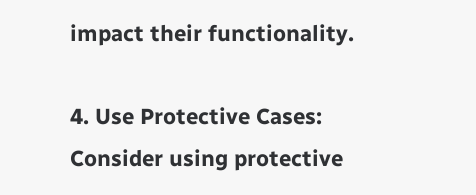impact their functionality.

4. Use Protective Cases: Consider using protective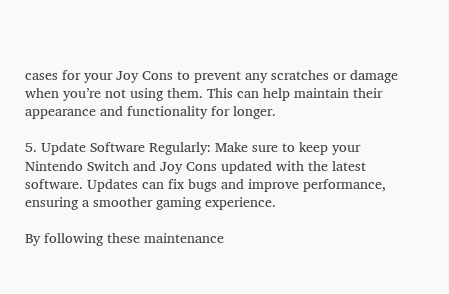cases for your Joy Cons to prevent any scratches or damage when you’re not using them. This can help maintain their appearance and functionality for longer.

5. Update Software Regularly: Make sure to keep your Nintendo Switch and Joy Cons updated with the latest software. Updates can fix bugs and improve performance, ensuring a smoother gaming experience.

By following these maintenance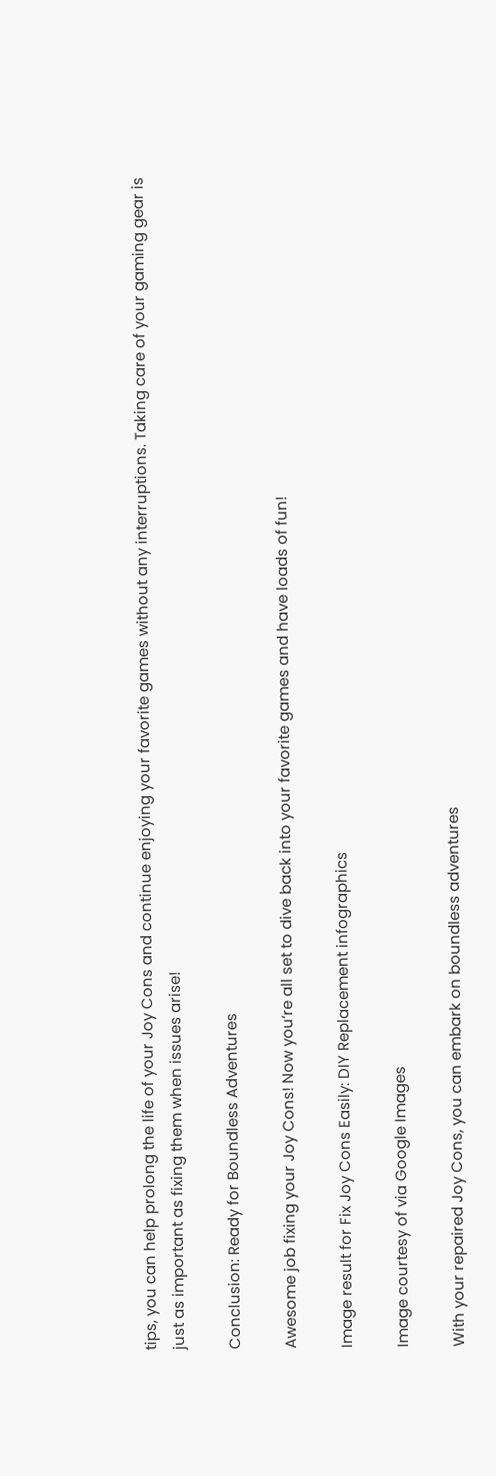tips, you can help prolong the life of your Joy Cons and continue enjoying your favorite games without any interruptions. Taking care of your gaming gear is just as important as fixing them when issues arise!

Conclusion: Ready for Boundless Adventures

Awesome job fixing your Joy Cons! Now you’re all set to dive back into your favorite games and have loads of fun!

Image result for Fix Joy Cons Easily: DIY Replacement infographics

Image courtesy of via Google Images

With your repaired Joy Cons, you can embark on boundless adventures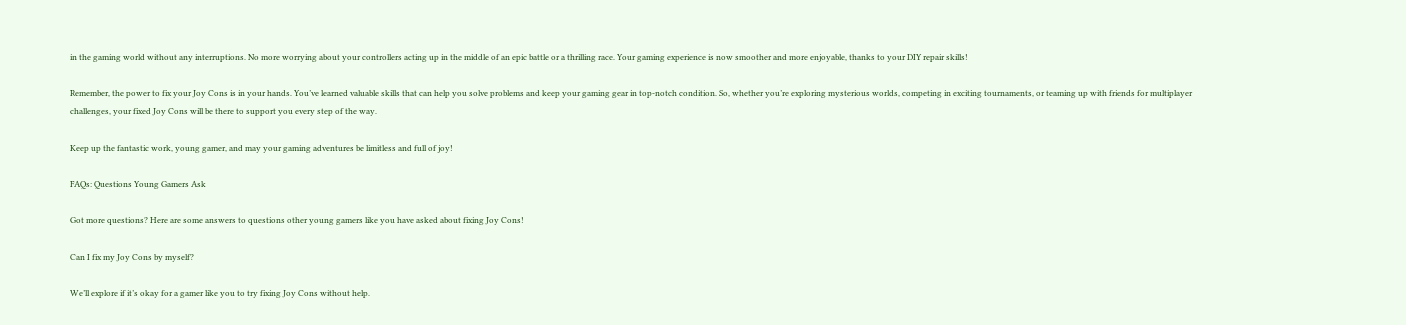in the gaming world without any interruptions. No more worrying about your controllers acting up in the middle of an epic battle or a thrilling race. Your gaming experience is now smoother and more enjoyable, thanks to your DIY repair skills!

Remember, the power to fix your Joy Cons is in your hands. You’ve learned valuable skills that can help you solve problems and keep your gaming gear in top-notch condition. So, whether you’re exploring mysterious worlds, competing in exciting tournaments, or teaming up with friends for multiplayer challenges, your fixed Joy Cons will be there to support you every step of the way.

Keep up the fantastic work, young gamer, and may your gaming adventures be limitless and full of joy!

FAQs: Questions Young Gamers Ask

Got more questions? Here are some answers to questions other young gamers like you have asked about fixing Joy Cons!

Can I fix my Joy Cons by myself?

We’ll explore if it’s okay for a gamer like you to try fixing Joy Cons without help.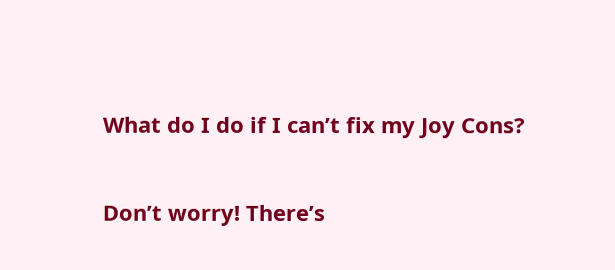What do I do if I can’t fix my Joy Cons?

Don’t worry! There’s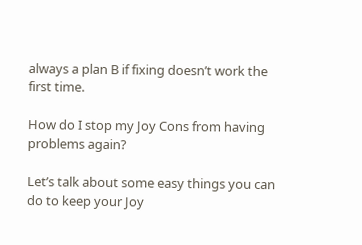always a plan B if fixing doesn’t work the first time.

How do I stop my Joy Cons from having problems again?

Let’s talk about some easy things you can do to keep your Joy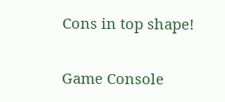Cons in top shape!

Game Console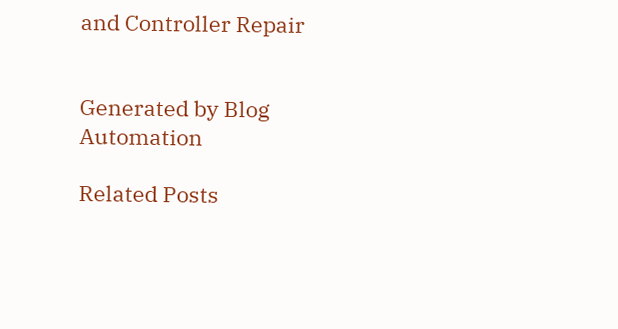and Controller Repair


Generated by Blog Automation

Related Posts